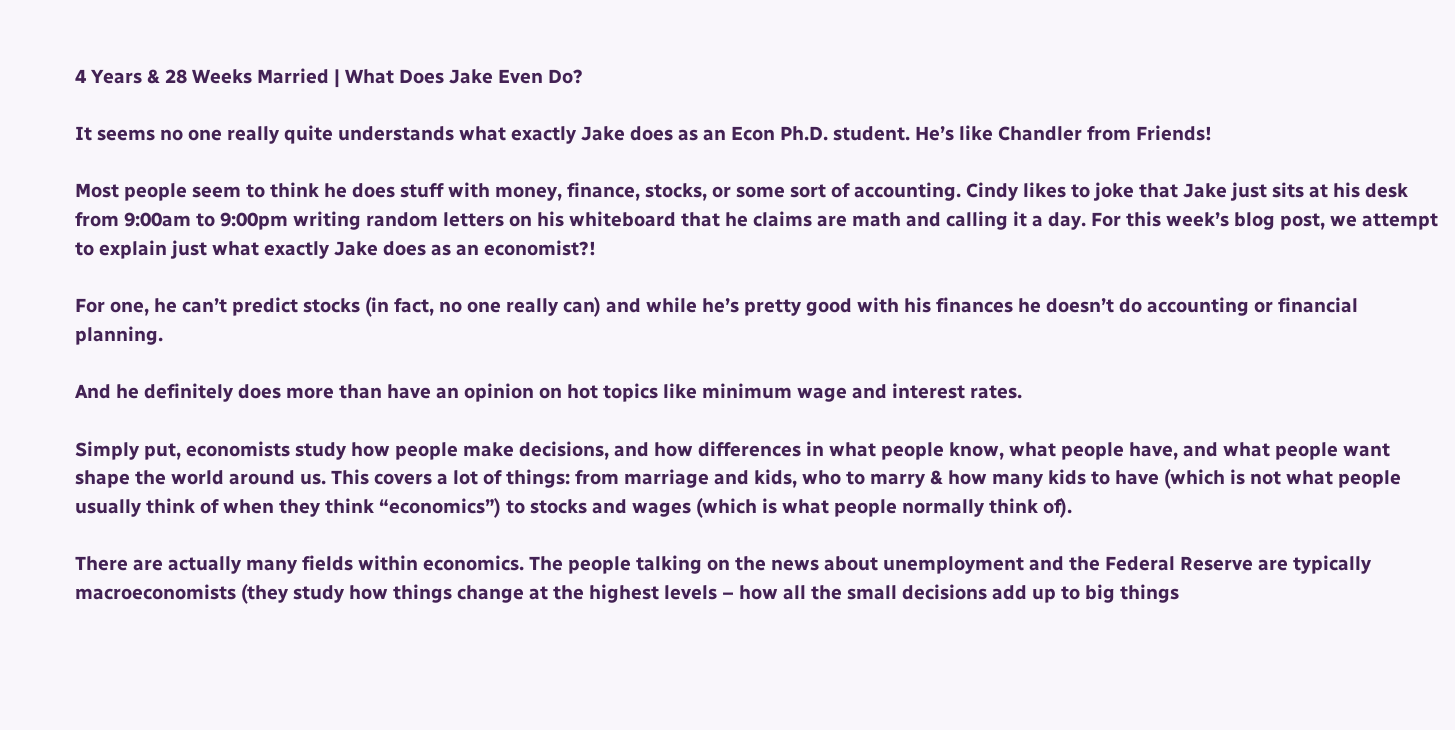4 Years & 28 Weeks Married | What Does Jake Even Do?

It seems no one really quite understands what exactly Jake does as an Econ Ph.D. student. He’s like Chandler from Friends!

Most people seem to think he does stuff with money, finance, stocks, or some sort of accounting. Cindy likes to joke that Jake just sits at his desk from 9:00am to 9:00pm writing random letters on his whiteboard that he claims are math and calling it a day. For this week’s blog post, we attempt to explain just what exactly Jake does as an economist?!

For one, he can’t predict stocks (in fact, no one really can) and while he’s pretty good with his finances he doesn’t do accounting or financial planning.

And he definitely does more than have an opinion on hot topics like minimum wage and interest rates.

Simply put, economists study how people make decisions, and how differences in what people know, what people have, and what people want shape the world around us. This covers a lot of things: from marriage and kids, who to marry & how many kids to have (which is not what people usually think of when they think “economics”) to stocks and wages (which is what people normally think of).

There are actually many fields within economics. The people talking on the news about unemployment and the Federal Reserve are typically macroeconomists (they study how things change at the highest levels – how all the small decisions add up to big things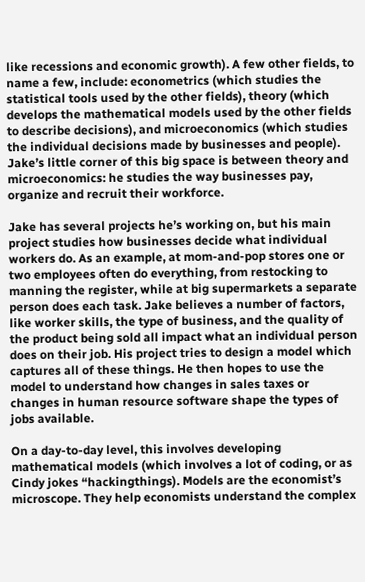like recessions and economic growth). A few other fields, to name a few, include: econometrics (which studies the statistical tools used by the other fields), theory (which develops the mathematical models used by the other fields to describe decisions), and microeconomics (which studies the individual decisions made by businesses and people). Jake’s little corner of this big space is between theory and microeconomics: he studies the way businesses pay, organize and recruit their workforce.

Jake has several projects he’s working on, but his main project studies how businesses decide what individual workers do. As an example, at mom-and-pop stores one or two employees often do everything, from restocking to manning the register, while at big supermarkets a separate person does each task. Jake believes a number of factors, like worker skills, the type of business, and the quality of the product being sold all impact what an individual person does on their job. His project tries to design a model which captures all of these things. He then hopes to use the model to understand how changes in sales taxes or changes in human resource software shape the types of jobs available.

On a day-to-day level, this involves developing mathematical models (which involves a lot of coding, or as Cindy jokes “hackingthings). Models are the economist’s microscope. They help economists understand the complex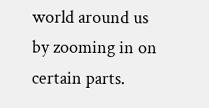world around us by zooming in on certain parts.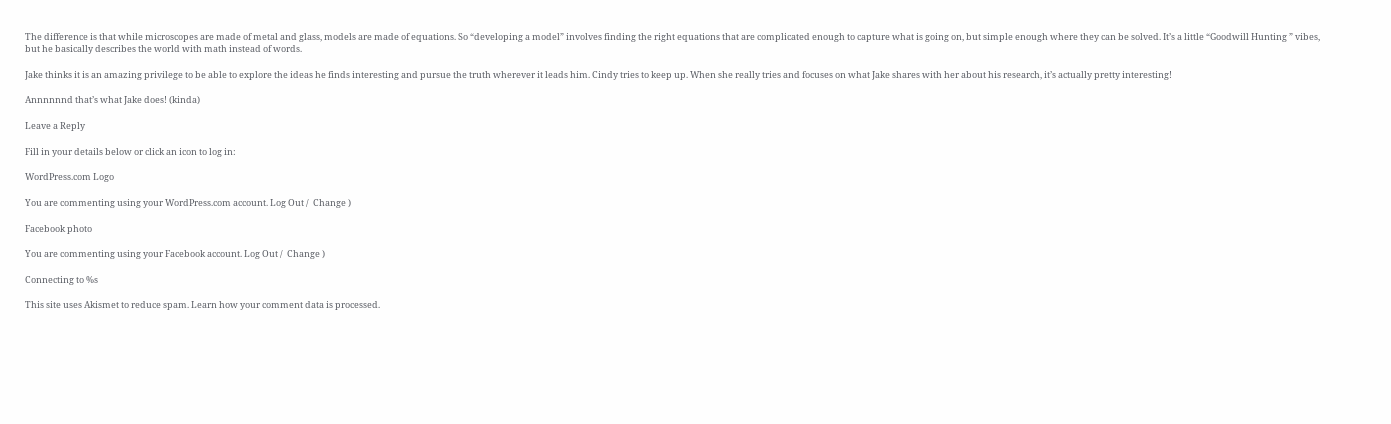The difference is that while microscopes are made of metal and glass, models are made of equations. So “developing a model” involves finding the right equations that are complicated enough to capture what is going on, but simple enough where they can be solved. It’s a little “Goodwill Hunting ” vibes, but he basically describes the world with math instead of words.

Jake thinks it is an amazing privilege to be able to explore the ideas he finds interesting and pursue the truth wherever it leads him. Cindy tries to keep up. When she really tries and focuses on what Jake shares with her about his research, it’s actually pretty interesting!

Annnnnnd that’s what Jake does! (kinda)

Leave a Reply

Fill in your details below or click an icon to log in:

WordPress.com Logo

You are commenting using your WordPress.com account. Log Out /  Change )

Facebook photo

You are commenting using your Facebook account. Log Out /  Change )

Connecting to %s

This site uses Akismet to reduce spam. Learn how your comment data is processed.